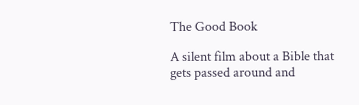The Good Book

A silent film about a Bible that gets passed around and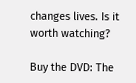changes lives. Is it worth watching?

Buy the DVD: The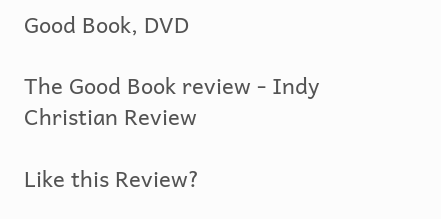Good Book, DVD

The Good Book review - Indy Christian Review

Like this Review?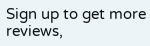Sign up to get more reviews,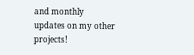and monthly updates on my other projects!